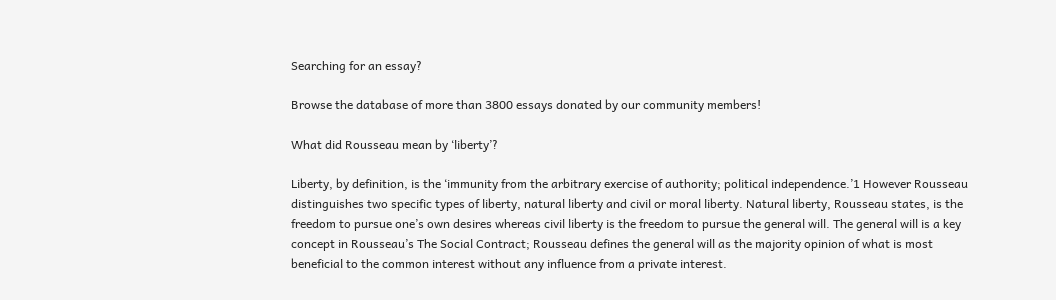Searching for an essay?

Browse the database of more than 3800 essays donated by our community members!

What did Rousseau mean by ‘liberty’?

Liberty, by definition, is the ‘immunity from the arbitrary exercise of authority; political independence.’1 However Rousseau distinguishes two specific types of liberty, natural liberty and civil or moral liberty. Natural liberty, Rousseau states, is the freedom to pursue one’s own desires whereas civil liberty is the freedom to pursue the general will. The general will is a key concept in Rousseau’s The Social Contract; Rousseau defines the general will as the majority opinion of what is most beneficial to the common interest without any influence from a private interest.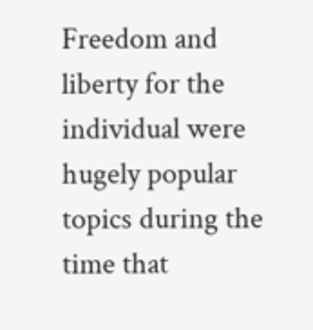Freedom and liberty for the individual were hugely popular topics during the time that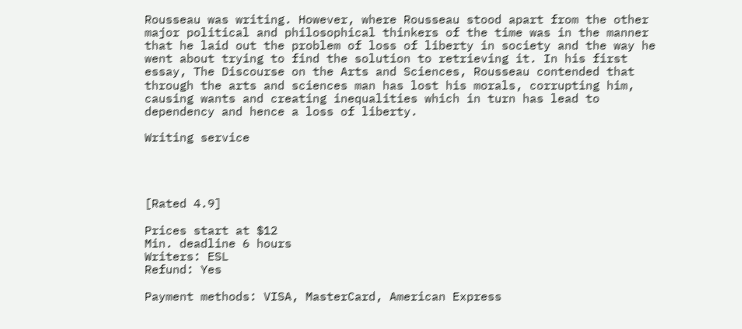Rousseau was writing. However, where Rousseau stood apart from the other major political and philosophical thinkers of the time was in the manner that he laid out the problem of loss of liberty in society and the way he went about trying to find the solution to retrieving it. In his first essay, The Discourse on the Arts and Sciences, Rousseau contended that through the arts and sciences man has lost his morals, corrupting him, causing wants and creating inequalities which in turn has lead to dependency and hence a loss of liberty.

Writing service




[Rated 4.9]

Prices start at $12
Min. deadline 6 hours
Writers: ESL
Refund: Yes

Payment methods: VISA, MasterCard, American Express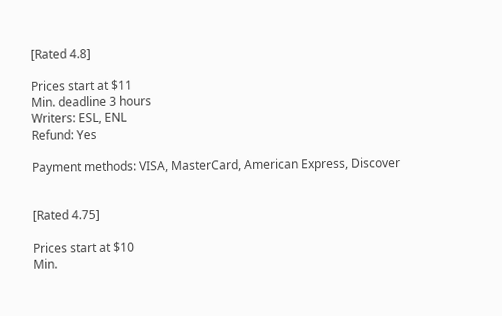[Rated 4.8]

Prices start at $11
Min. deadline 3 hours
Writers: ESL, ENL
Refund: Yes

Payment methods: VISA, MasterCard, American Express, Discover


[Rated 4.75]

Prices start at $10
Min.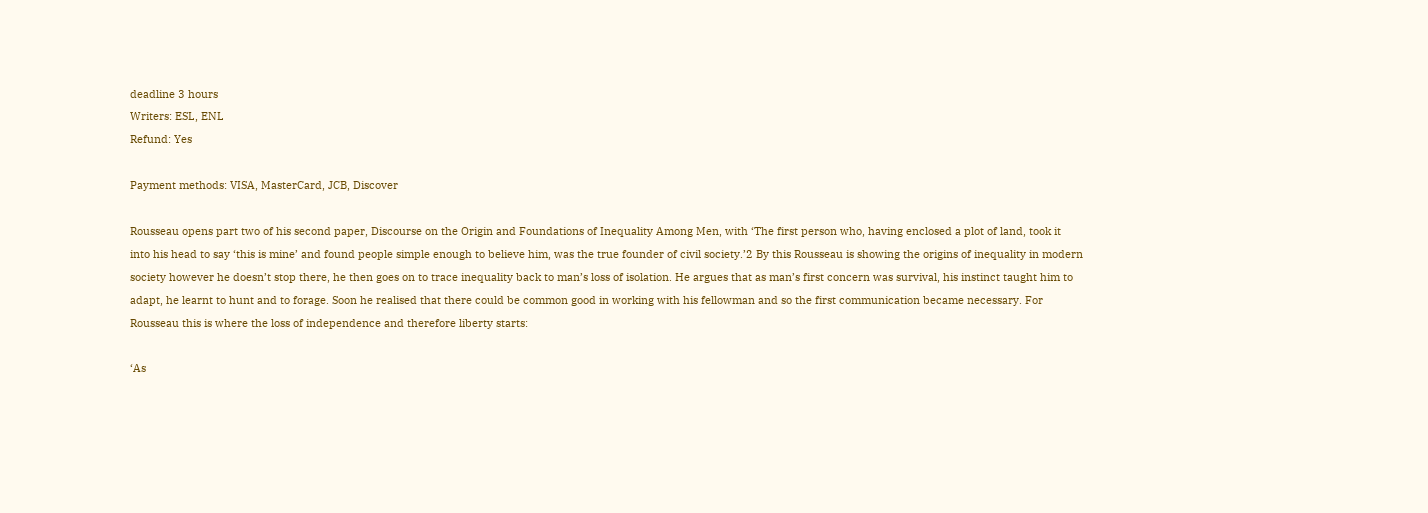deadline 3 hours
Writers: ESL, ENL
Refund: Yes

Payment methods: VISA, MasterCard, JCB, Discover

Rousseau opens part two of his second paper, Discourse on the Origin and Foundations of Inequality Among Men, with ‘The first person who, having enclosed a plot of land, took it into his head to say ‘this is mine’ and found people simple enough to believe him, was the true founder of civil society.’2 By this Rousseau is showing the origins of inequality in modern society however he doesn’t stop there, he then goes on to trace inequality back to man’s loss of isolation. He argues that as man’s first concern was survival, his instinct taught him to adapt, he learnt to hunt and to forage. Soon he realised that there could be common good in working with his fellowman and so the first communication became necessary. For Rousseau this is where the loss of independence and therefore liberty starts:

‘As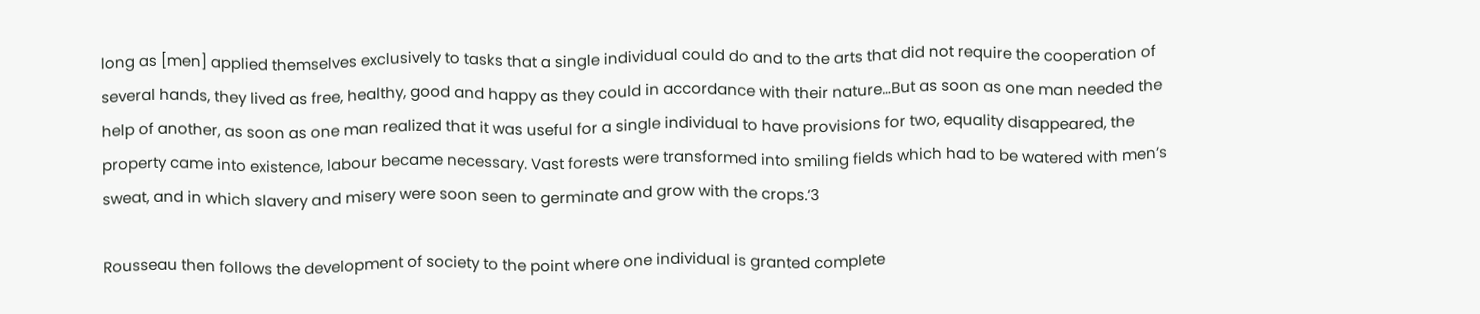long as [men] applied themselves exclusively to tasks that a single individual could do and to the arts that did not require the cooperation of several hands, they lived as free, healthy, good and happy as they could in accordance with their nature…But as soon as one man needed the help of another, as soon as one man realized that it was useful for a single individual to have provisions for two, equality disappeared, the property came into existence, labour became necessary. Vast forests were transformed into smiling fields which had to be watered with men’s sweat, and in which slavery and misery were soon seen to germinate and grow with the crops.’3

Rousseau then follows the development of society to the point where one individual is granted complete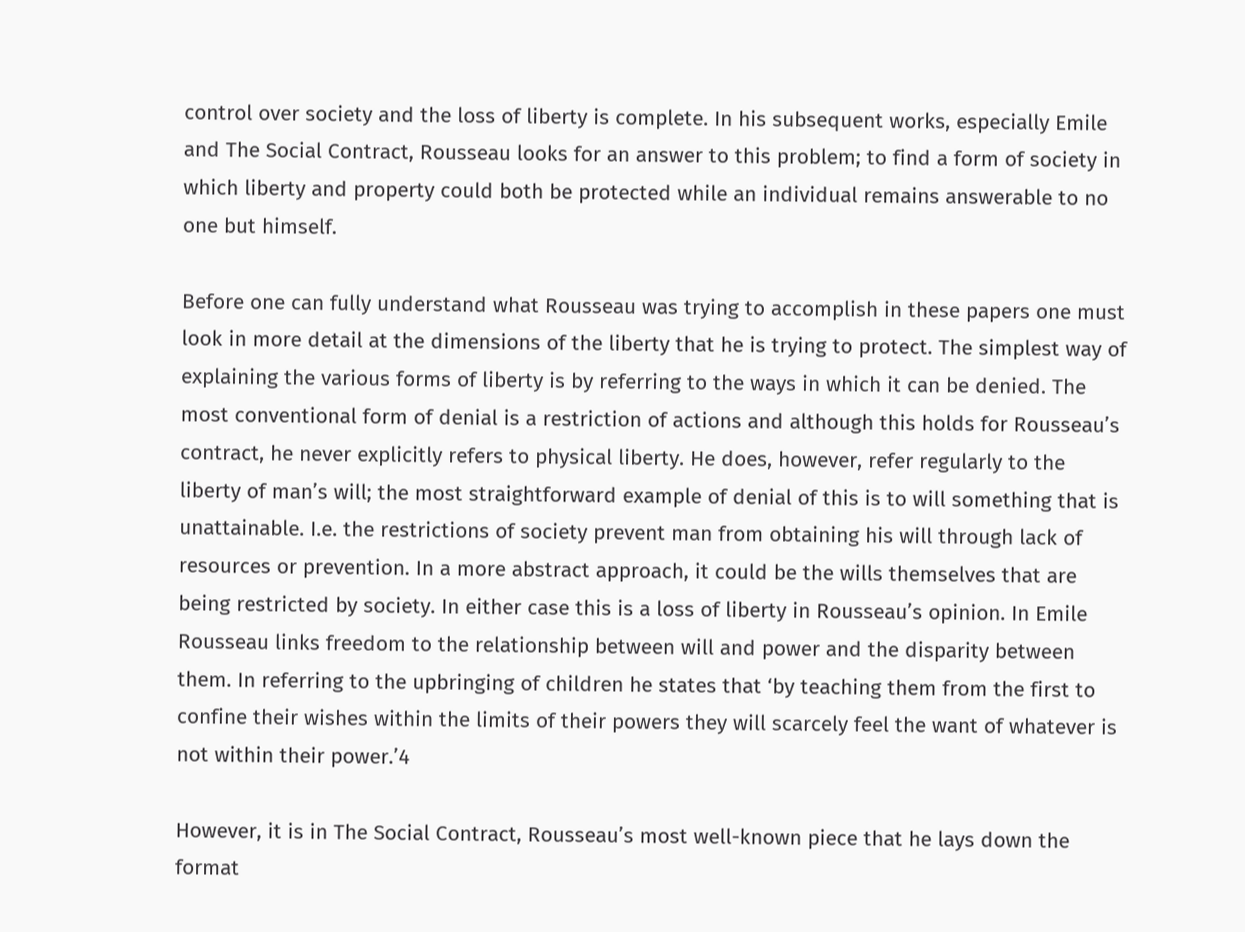control over society and the loss of liberty is complete. In his subsequent works, especially Emile and The Social Contract, Rousseau looks for an answer to this problem; to find a form of society in which liberty and property could both be protected while an individual remains answerable to no one but himself.

Before one can fully understand what Rousseau was trying to accomplish in these papers one must look in more detail at the dimensions of the liberty that he is trying to protect. The simplest way of explaining the various forms of liberty is by referring to the ways in which it can be denied. The most conventional form of denial is a restriction of actions and although this holds for Rousseau’s contract, he never explicitly refers to physical liberty. He does, however, refer regularly to the liberty of man’s will; the most straightforward example of denial of this is to will something that is unattainable. I.e. the restrictions of society prevent man from obtaining his will through lack of resources or prevention. In a more abstract approach, it could be the wills themselves that are being restricted by society. In either case this is a loss of liberty in Rousseau’s opinion. In Emile Rousseau links freedom to the relationship between will and power and the disparity between them. In referring to the upbringing of children he states that ‘by teaching them from the first to confine their wishes within the limits of their powers they will scarcely feel the want of whatever is not within their power.’4

However, it is in The Social Contract, Rousseau’s most well-known piece that he lays down the format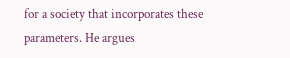for a society that incorporates these parameters. He argues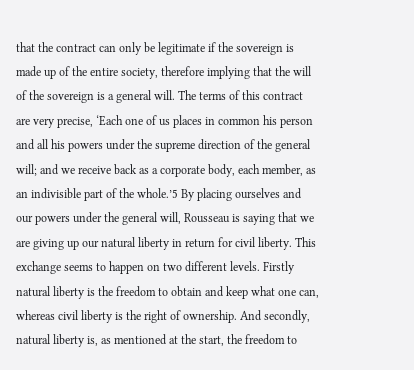that the contract can only be legitimate if the sovereign is made up of the entire society, therefore implying that the will of the sovereign is a general will. The terms of this contract are very precise, ‘Each one of us places in common his person and all his powers under the supreme direction of the general will; and we receive back as a corporate body, each member, as an indivisible part of the whole.’5 By placing ourselves and our powers under the general will, Rousseau is saying that we are giving up our natural liberty in return for civil liberty. This exchange seems to happen on two different levels. Firstly natural liberty is the freedom to obtain and keep what one can, whereas civil liberty is the right of ownership. And secondly, natural liberty is, as mentioned at the start, the freedom to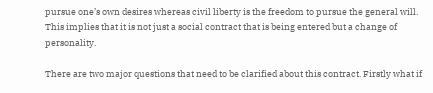pursue one’s own desires whereas civil liberty is the freedom to pursue the general will. This implies that it is not just a social contract that is being entered but a change of personality.

There are two major questions that need to be clarified about this contract. Firstly what if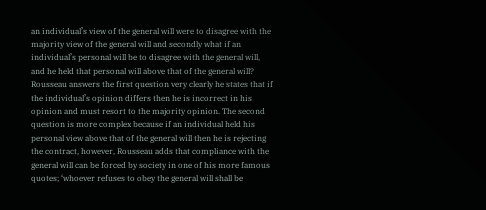an individual’s view of the general will were to disagree with the majority view of the general will and secondly what if an individual’s personal will be to disagree with the general will, and he held that personal will above that of the general will? Rousseau answers the first question very clearly he states that if the individual’s opinion differs then he is incorrect in his opinion and must resort to the majority opinion. The second question is more complex because if an individual held his personal view above that of the general will then he is rejecting the contract, however, Rousseau adds that compliance with the general will can be forced by society in one of his more famous quotes; ‘whoever refuses to obey the general will shall be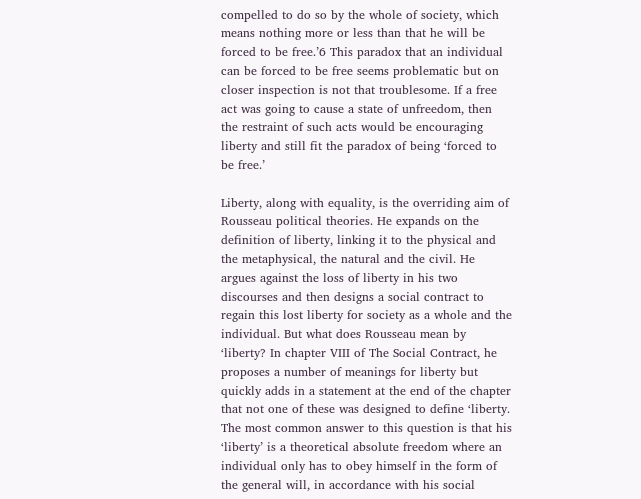compelled to do so by the whole of society, which means nothing more or less than that he will be forced to be free.’6 This paradox that an individual can be forced to be free seems problematic but on closer inspection is not that troublesome. If a free act was going to cause a state of unfreedom, then the restraint of such acts would be encouraging liberty and still fit the paradox of being ‘forced to be free.’

Liberty, along with equality, is the overriding aim of Rousseau political theories. He expands on the definition of liberty, linking it to the physical and the metaphysical, the natural and the civil. He argues against the loss of liberty in his two discourses and then designs a social contract to regain this lost liberty for society as a whole and the individual. But what does Rousseau mean by ‘liberty? In chapter VIII of The Social Contract, he proposes a number of meanings for liberty but quickly adds in a statement at the end of the chapter that not one of these was designed to define ‘liberty. The most common answer to this question is that his ‘liberty’ is a theoretical absolute freedom where an individual only has to obey himself in the form of the general will, in accordance with his social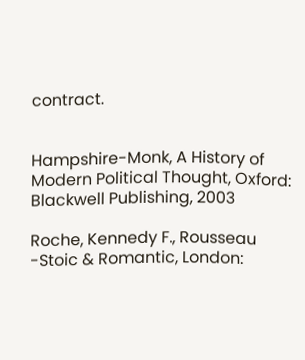contract.


Hampshire-Monk, A History of Modern Political Thought, Oxford: Blackwell Publishing, 2003

Roche, Kennedy F., Rousseau -Stoic & Romantic, London: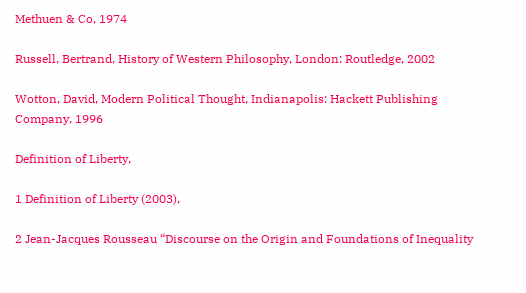Methuen & Co, 1974

Russell, Bertrand, History of Western Philosophy, London: Routledge, 2002

Wotton, David, Modern Political Thought, Indianapolis: Hackett Publishing Company, 1996

Definition of Liberty,

1 Definition of Liberty (2003),

2 Jean-Jacques Rousseau “Discourse on the Origin and Foundations of Inequality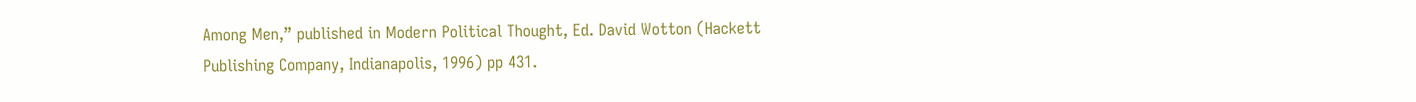Among Men,” published in Modern Political Thought, Ed. David Wotton (Hackett Publishing Company, Indianapolis, 1996) pp 431.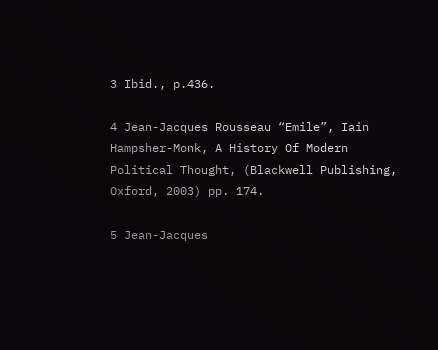3 Ibid., p.436.

4 Jean-Jacques Rousseau “Emile”, Iain Hampsher-Monk, A History Of Modern Political Thought, (Blackwell Publishing, Oxford, 2003) pp. 174.

5 Jean-Jacques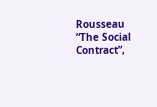Rousseau “The Social Contract”,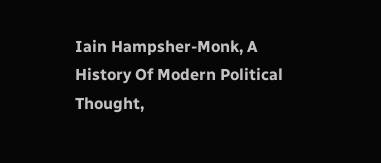Iain Hampsher-Monk, A History Of Modern Political Thought,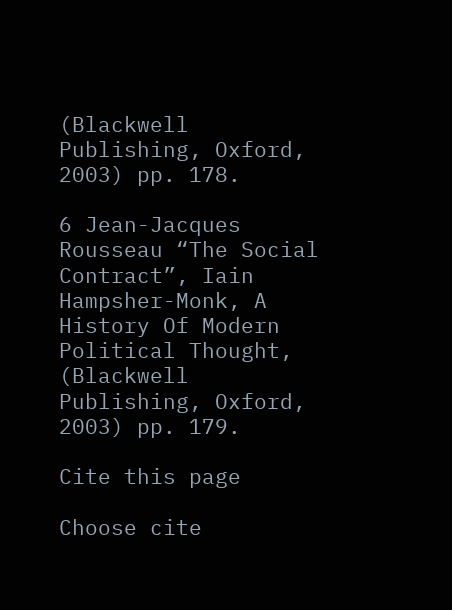(Blackwell Publishing, Oxford, 2003) pp. 178.

6 Jean-Jacques Rousseau “The Social Contract”, Iain Hampsher-Monk, A History Of Modern Political Thought, (Blackwell Publishing, Oxford, 2003) pp. 179.

Cite this page

Choose cite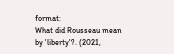format:
What did Rousseau mean by 'liberty'?. (2021,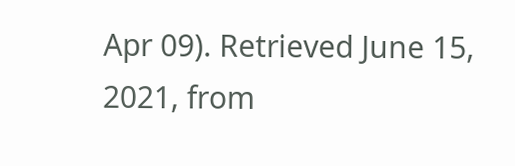Apr 09). Retrieved June 15, 2021, from